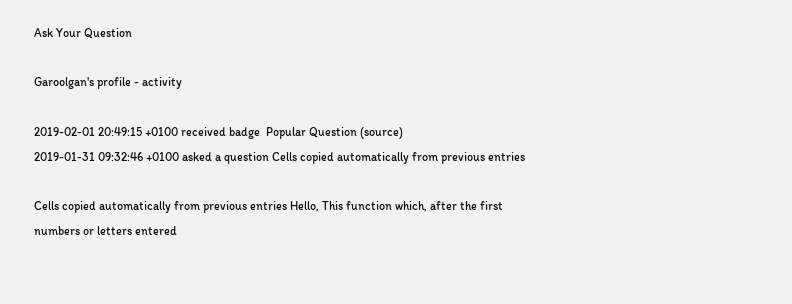Ask Your Question

Garoolgan's profile - activity

2019-02-01 20:49:15 +0100 received badge  Popular Question (source)
2019-01-31 09:32:46 +0100 asked a question Cells copied automatically from previous entries

Cells copied automatically from previous entries Hello, This function which, after the first numbers or letters entered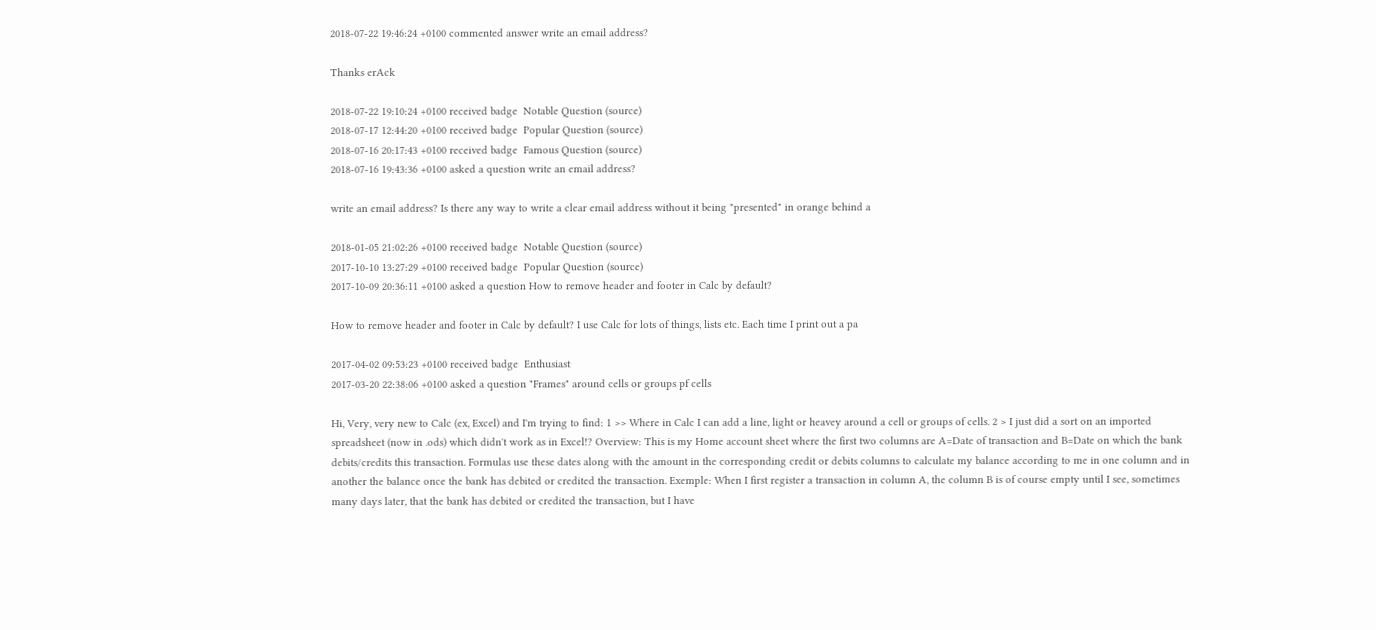2018-07-22 19:46:24 +0100 commented answer write an email address?

Thanks erAck

2018-07-22 19:10:24 +0100 received badge  Notable Question (source)
2018-07-17 12:44:20 +0100 received badge  Popular Question (source)
2018-07-16 20:17:43 +0100 received badge  Famous Question (source)
2018-07-16 19:43:36 +0100 asked a question write an email address?

write an email address? Is there any way to write a clear email address without it being "presented" in orange behind a

2018-01-05 21:02:26 +0100 received badge  Notable Question (source)
2017-10-10 13:27:29 +0100 received badge  Popular Question (source)
2017-10-09 20:36:11 +0100 asked a question How to remove header and footer in Calc by default?

How to remove header and footer in Calc by default? I use Calc for lots of things, lists etc. Each time I print out a pa

2017-04-02 09:53:23 +0100 received badge  Enthusiast
2017-03-20 22:38:06 +0100 asked a question "Frames" around cells or groups pf cells

Hi, Very, very new to Calc (ex, Excel) and I'm trying to find: 1 >> Where in Calc I can add a line, light or heavey around a cell or groups of cells. 2 > I just did a sort on an imported spreadsheet (now in .ods) which didn't work as in Excel!? Overview: This is my Home account sheet where the first two columns are A=Date of transaction and B=Date on which the bank debits/credits this transaction. Formulas use these dates along with the amount in the corresponding credit or debits columns to calculate my balance according to me in one column and in another the balance once the bank has debited or credited the transaction. Exemple: When I first register a transaction in column A, the column B is of course empty until I see, sometimes many days later, that the bank has debited or credited the transaction, but I have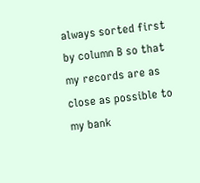always sorted first by column B so that my records are as close as possible to my bank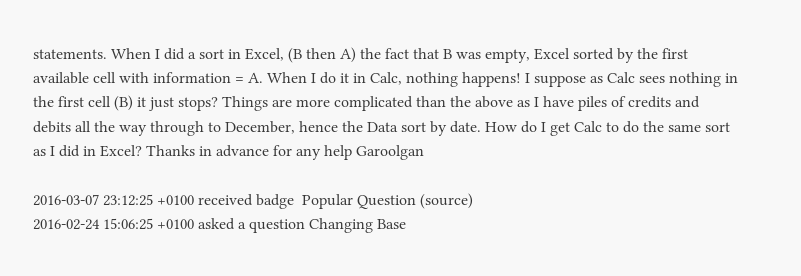statements. When I did a sort in Excel, (B then A) the fact that B was empty, Excel sorted by the first available cell with information = A. When I do it in Calc, nothing happens! I suppose as Calc sees nothing in the first cell (B) it just stops? Things are more complicated than the above as I have piles of credits and debits all the way through to December, hence the Data sort by date. How do I get Calc to do the same sort as I did in Excel? Thanks in advance for any help Garoolgan

2016-03-07 23:12:25 +0100 received badge  Popular Question (source)
2016-02-24 15:06:25 +0100 asked a question Changing Base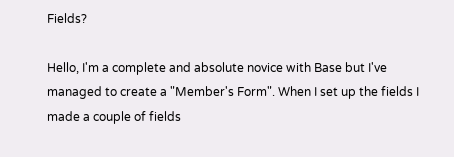Fields?

Hello, I'm a complete and absolute novice with Base but I've managed to create a "Member's Form". When I set up the fields I made a couple of fields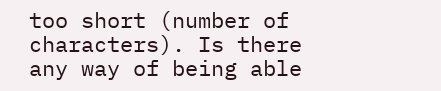too short (number of characters). Is there any way of being able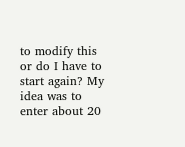to modify this or do I have to start again? My idea was to enter about 20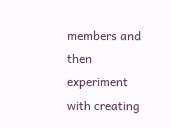members and then experiment with creating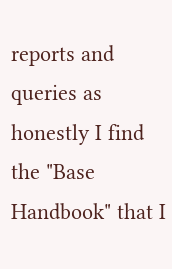reports and queries as honestly I find the "Base Handbook" that I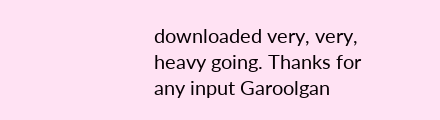downloaded very, very, heavy going. Thanks for any input Garoolgan